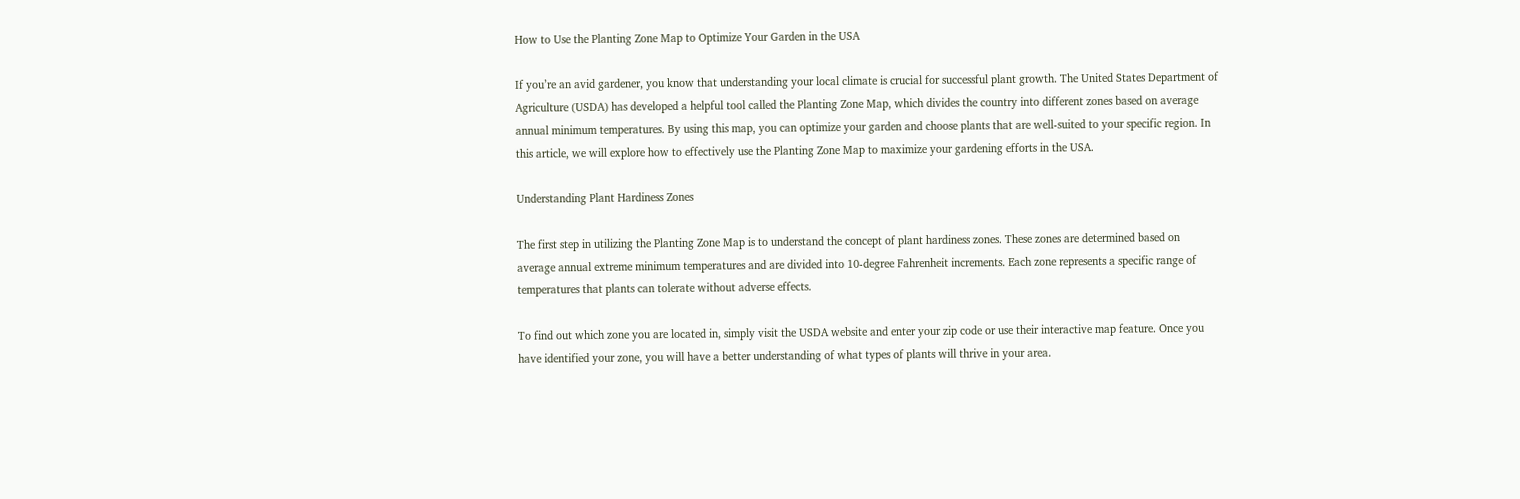How to Use the Planting Zone Map to Optimize Your Garden in the USA

If you’re an avid gardener, you know that understanding your local climate is crucial for successful plant growth. The United States Department of Agriculture (USDA) has developed a helpful tool called the Planting Zone Map, which divides the country into different zones based on average annual minimum temperatures. By using this map, you can optimize your garden and choose plants that are well-suited to your specific region. In this article, we will explore how to effectively use the Planting Zone Map to maximize your gardening efforts in the USA.

Understanding Plant Hardiness Zones

The first step in utilizing the Planting Zone Map is to understand the concept of plant hardiness zones. These zones are determined based on average annual extreme minimum temperatures and are divided into 10-degree Fahrenheit increments. Each zone represents a specific range of temperatures that plants can tolerate without adverse effects.

To find out which zone you are located in, simply visit the USDA website and enter your zip code or use their interactive map feature. Once you have identified your zone, you will have a better understanding of what types of plants will thrive in your area.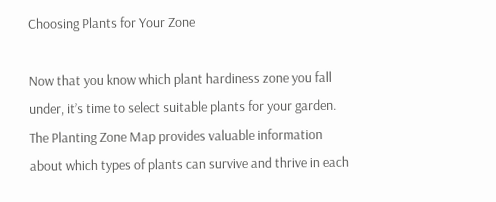Choosing Plants for Your Zone

Now that you know which plant hardiness zone you fall under, it’s time to select suitable plants for your garden. The Planting Zone Map provides valuable information about which types of plants can survive and thrive in each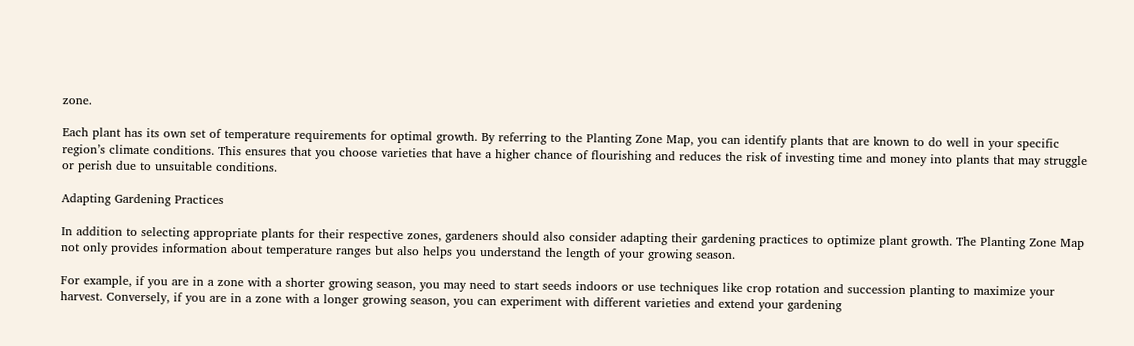zone.

Each plant has its own set of temperature requirements for optimal growth. By referring to the Planting Zone Map, you can identify plants that are known to do well in your specific region’s climate conditions. This ensures that you choose varieties that have a higher chance of flourishing and reduces the risk of investing time and money into plants that may struggle or perish due to unsuitable conditions.

Adapting Gardening Practices

In addition to selecting appropriate plants for their respective zones, gardeners should also consider adapting their gardening practices to optimize plant growth. The Planting Zone Map not only provides information about temperature ranges but also helps you understand the length of your growing season.

For example, if you are in a zone with a shorter growing season, you may need to start seeds indoors or use techniques like crop rotation and succession planting to maximize your harvest. Conversely, if you are in a zone with a longer growing season, you can experiment with different varieties and extend your gardening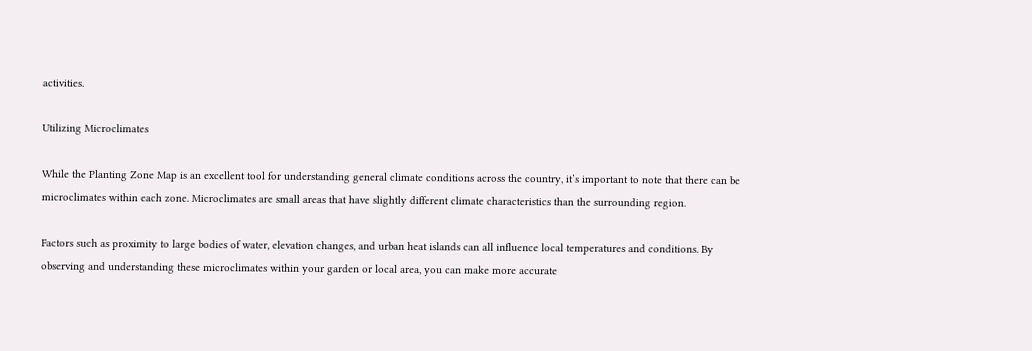activities.

Utilizing Microclimates

While the Planting Zone Map is an excellent tool for understanding general climate conditions across the country, it’s important to note that there can be microclimates within each zone. Microclimates are small areas that have slightly different climate characteristics than the surrounding region.

Factors such as proximity to large bodies of water, elevation changes, and urban heat islands can all influence local temperatures and conditions. By observing and understanding these microclimates within your garden or local area, you can make more accurate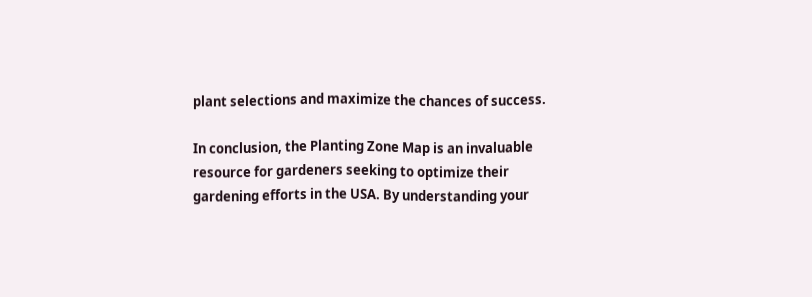plant selections and maximize the chances of success.

In conclusion, the Planting Zone Map is an invaluable resource for gardeners seeking to optimize their gardening efforts in the USA. By understanding your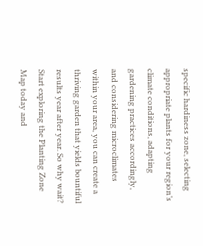specific hardiness zone, selecting appropriate plants for your region’s climate conditions, adapting gardening practices accordingly, and considering microclimates within your area, you can create a thriving garden that yields bountiful results year after year. So why wait? Start exploring the Planting Zone Map today and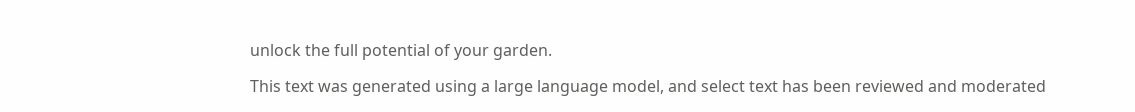unlock the full potential of your garden.

This text was generated using a large language model, and select text has been reviewed and moderated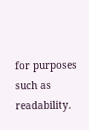for purposes such as readability.